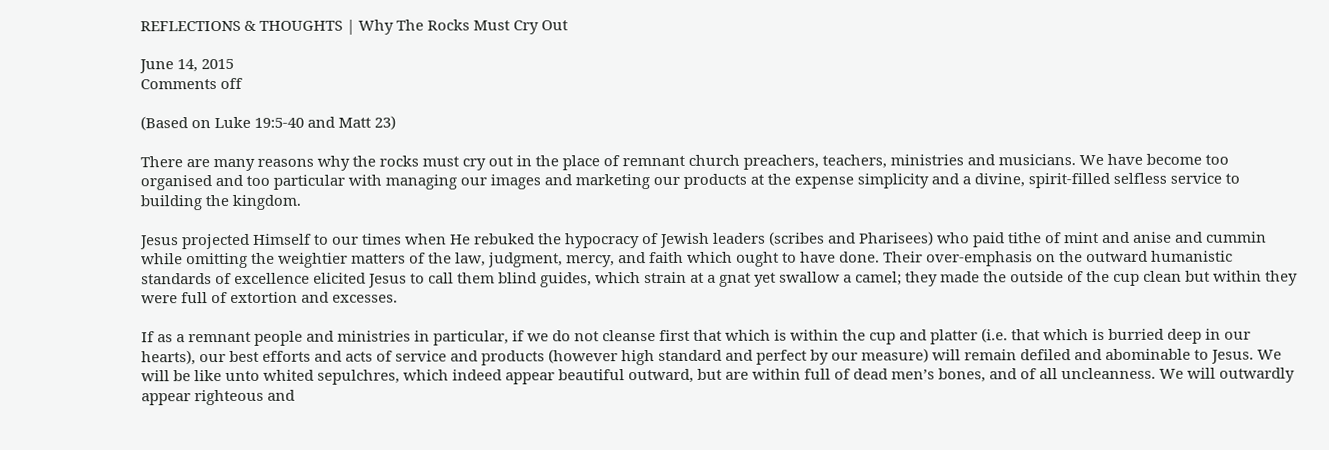REFLECTIONS & THOUGHTS | Why The Rocks Must Cry Out

June 14, 2015
Comments off

(Based on Luke 19:5-40 and Matt 23)

There are many reasons why the rocks must cry out in the place of remnant church preachers, teachers, ministries and musicians. We have become too organised and too particular with managing our images and marketing our products at the expense simplicity and a divine, spirit-filled selfless service to building the kingdom.

Jesus projected Himself to our times when He rebuked the hypocracy of Jewish leaders (scribes and Pharisees) who paid tithe of mint and anise and cummin while omitting the weightier matters of the law, judgment, mercy, and faith which ought to have done. Their over-emphasis on the outward humanistic standards of excellence elicited Jesus to call them blind guides, which strain at a gnat yet swallow a camel; they made the outside of the cup clean but within they were full of extortion and excesses.

If as a remnant people and ministries in particular, if we do not cleanse first that which is within the cup and platter (i.e. that which is burried deep in our hearts), our best efforts and acts of service and products (however high standard and perfect by our measure) will remain defiled and abominable to Jesus. We will be like unto whited sepulchres, which indeed appear beautiful outward, but are within full of dead men’s bones, and of all uncleanness. We will outwardly appear righteous and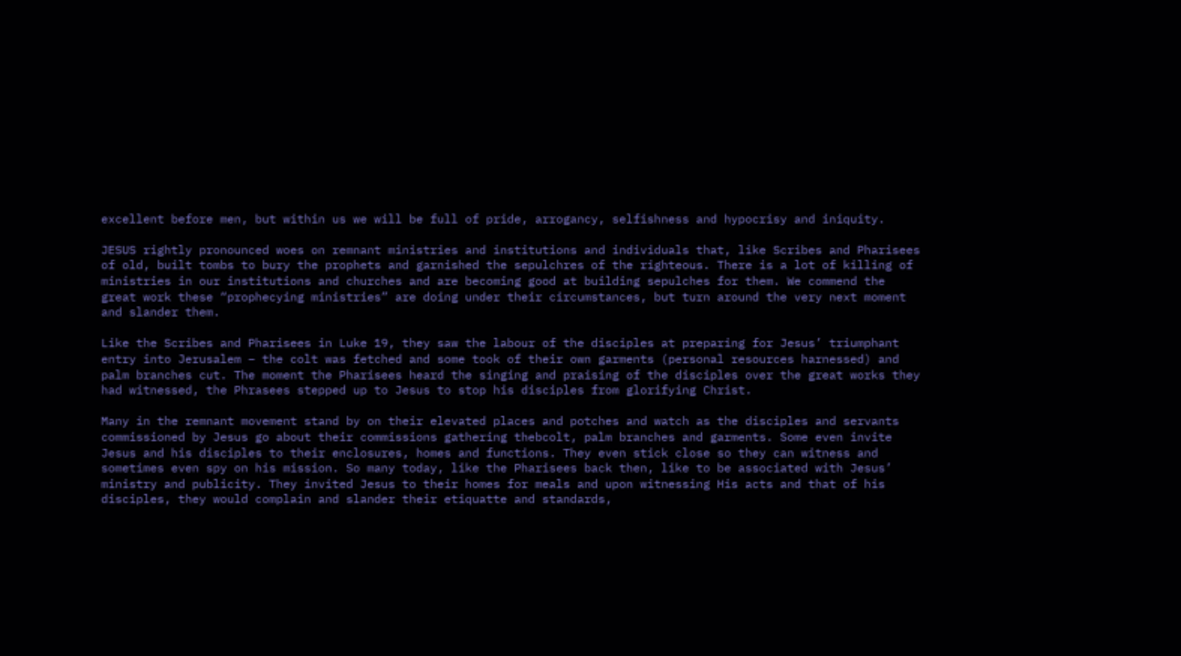excellent before men, but within us we will be full of pride, arrogancy, selfishness and hypocrisy and iniquity.

JESUS rightly pronounced woes on remnant ministries and institutions and individuals that, like Scribes and Pharisees of old, built tombs to bury the prophets and garnished the sepulchres of the righteous. There is a lot of killing of ministries in our institutions and churches and are becoming good at building sepulches for them. We commend the great work these “prophecying ministries” are doing under their circumstances, but turn around the very next moment and slander them.

Like the Scribes and Pharisees in Luke 19, they saw the labour of the disciples at preparing for Jesus’ triumphant entry into Jerusalem – the colt was fetched and some took of their own garments (personal resources harnessed) and palm branches cut. The moment the Pharisees heard the singing and praising of the disciples over the great works they had witnessed, the Phrasees stepped up to Jesus to stop his disciples from glorifying Christ.

Many in the remnant movement stand by on their elevated places and potches and watch as the disciples and servants commissioned by Jesus go about their commissions gathering thebcolt, palm branches and garments. Some even invite Jesus and his disciples to their enclosures, homes and functions. They even stick close so they can witness and sometimes even spy on his mission. So many today, like the Pharisees back then, like to be associated with Jesus’ ministry and publicity. They invited Jesus to their homes for meals and upon witnessing His acts and that of his disciples, they would complain and slander their etiquatte and standards,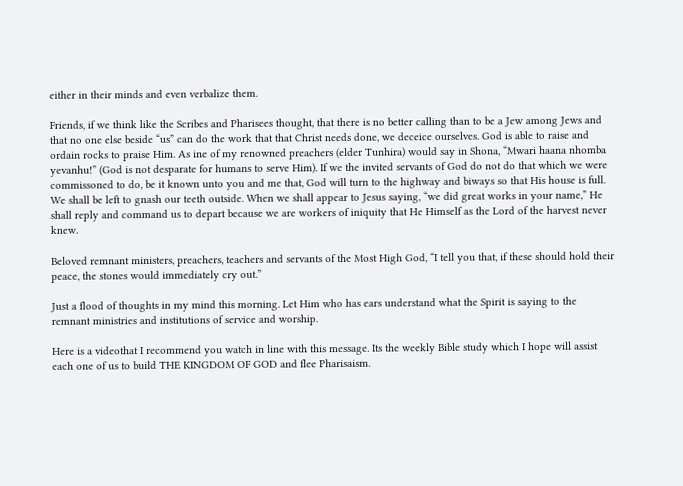either in their minds and even verbalize them.

Friends, if we think like the Scribes and Pharisees thought, that there is no better calling than to be a Jew among Jews and that no one else beside “us” can do the work that that Christ needs done, we deceice ourselves. God is able to raise and ordain rocks to praise Him. As ine of my renowned preachers (elder Tunhira) would say in Shona, “Mwari haana nhomba yevanhu!” (God is not desparate for humans to serve Him). If we the invited servants of God do not do that which we were commissoned to do, be it known unto you and me that, God will turn to the highway and biways so that His house is full. We shall be left to gnash our teeth outside. When we shall appear to Jesus saying, “we did great works in your name,” He shall reply and command us to depart because we are workers of iniquity that He Himself as the Lord of the harvest never knew.

Beloved remnant ministers, preachers, teachers and servants of the Most High God, “I tell you that, if these should hold their peace, the stones would immediately cry out.”

Just a flood of thoughts in my mind this morning. Let Him who has ears understand what the Spirit is saying to the remnant ministries and institutions of service and worship.

Here is a videothat I recommend you watch in line with this message. Its the weekly Bible study which I hope will assist each one of us to build THE KINGDOM OF GOD and flee Pharisaism.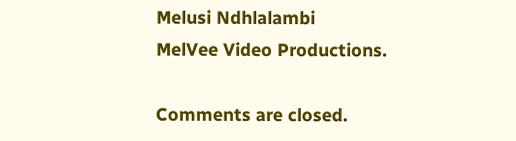Melusi Ndhlalambi
MelVee Video Productions.

Comments are closed.